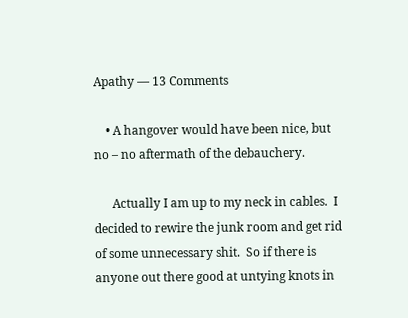Apathy — 13 Comments

    • A hangover would have been nice, but no – no aftermath of the debauchery.

      Actually I am up to my neck in cables.  I decided to rewire the junk room and get rid of some unnecessary shit.  So if there is anyone out there good at untying knots in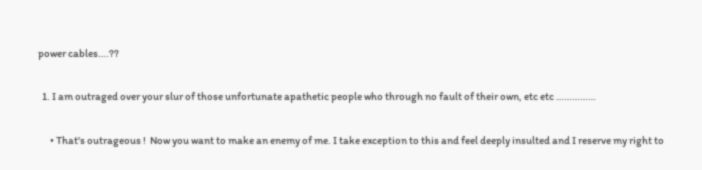power cables….??

  1. I am outraged over your slur of those unfortunate apathetic people who through no fault of their own, etc etc ……………

      • That's outrageous !  Now you want to make an enemy of me. I take exception to this and feel deeply insulted and I reserve my right to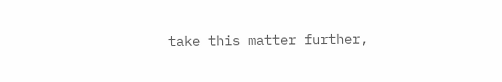take this matter further,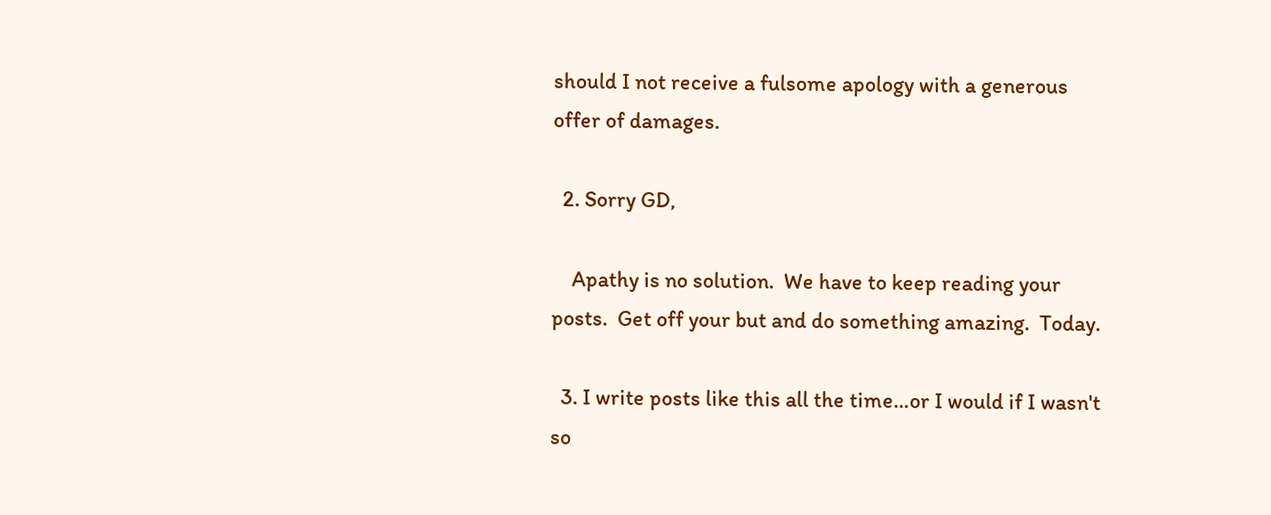should I not receive a fulsome apology with a generous offer of damages.

  2. Sorry GD,

    Apathy is no solution.  We have to keep reading your posts.  Get off your but and do something amazing.  Today.

  3. I write posts like this all the time…or I would if I wasn't so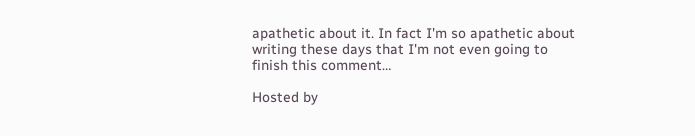apathetic about it. In fact I'm so apathetic about writing these days that I'm not even going to finish this comment…

Hosted by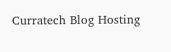Curratech Blog Hosting